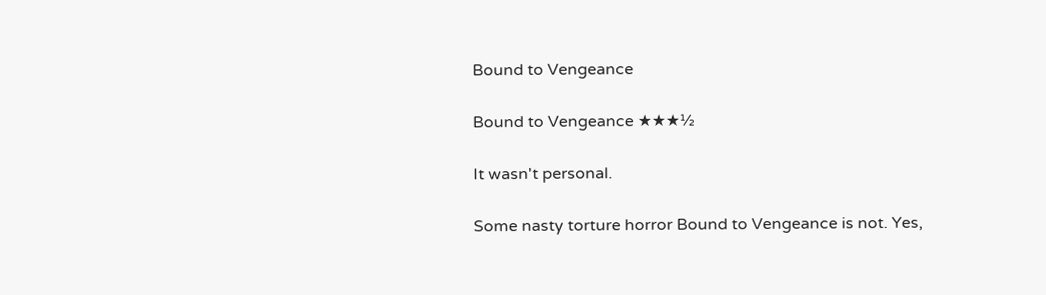Bound to Vengeance

Bound to Vengeance ★★★½

It wasn't personal.

Some nasty torture horror Bound to Vengeance is not. Yes,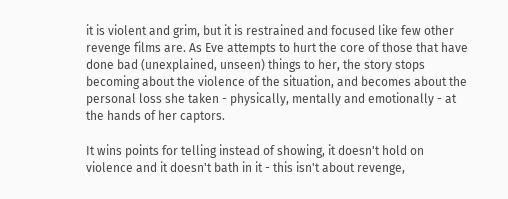it is violent and grim, but it is restrained and focused like few other revenge films are. As Eve attempts to hurt the core of those that have done bad (unexplained, unseen) things to her, the story stops becoming about the violence of the situation, and becomes about the personal loss she taken - physically, mentally and emotionally - at the hands of her captors.

It wins points for telling instead of showing, it doesn't hold on violence and it doesn't bath in it - this isn't about revenge,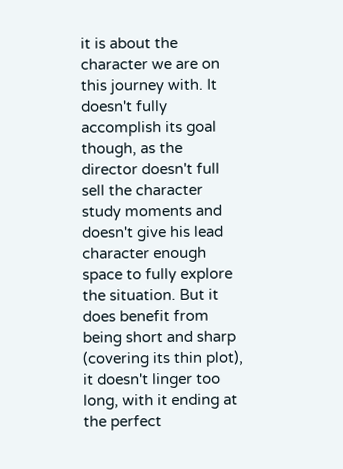it is about the character we are on this journey with. It doesn't fully accomplish its goal though, as the director doesn't full sell the character study moments and doesn't give his lead character enough space to fully explore the situation. But it does benefit from being short and sharp (covering its thin plot), it doesn't linger too long, with it ending at the perfect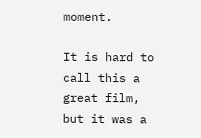moment.

It is hard to call this a great film, but it was a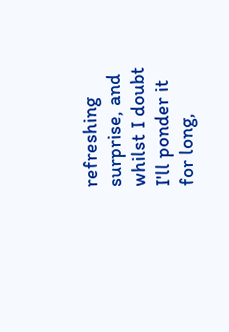refreshing surprise, and whilst I doubt I'll ponder it for long,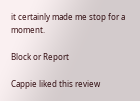it certainly made me stop for a moment.

Block or Report

Cappie liked this review